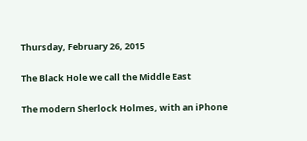Thursday, February 26, 2015

The Black Hole we call the Middle East

The modern Sherlock Holmes, with an iPhone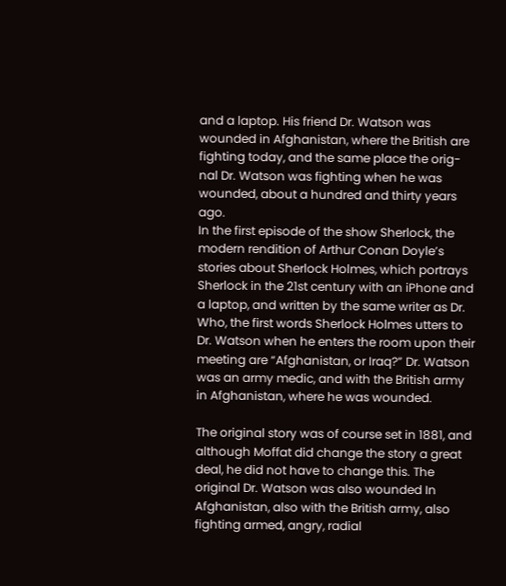and a laptop. His friend Dr. Watson was
wounded in Afghanistan, where the British are fighting today, and the same place the orig-
nal Dr. Watson was fighting when he was wounded, about a hundred and thirty years ago.
In the first episode of the show Sherlock, the modern rendition of Arthur Conan Doyle’s stories about Sherlock Holmes, which portrays Sherlock in the 21st century with an iPhone and a laptop, and written by the same writer as Dr. Who, the first words Sherlock Holmes utters to Dr. Watson when he enters the room upon their meeting are “Afghanistan, or Iraq?” Dr. Watson was an army medic, and with the British army in Afghanistan, where he was wounded.

The original story was of course set in 1881, and although Moffat did change the story a great deal, he did not have to change this. The original Dr. Watson was also wounded In Afghanistan, also with the British army, also fighting armed, angry, radial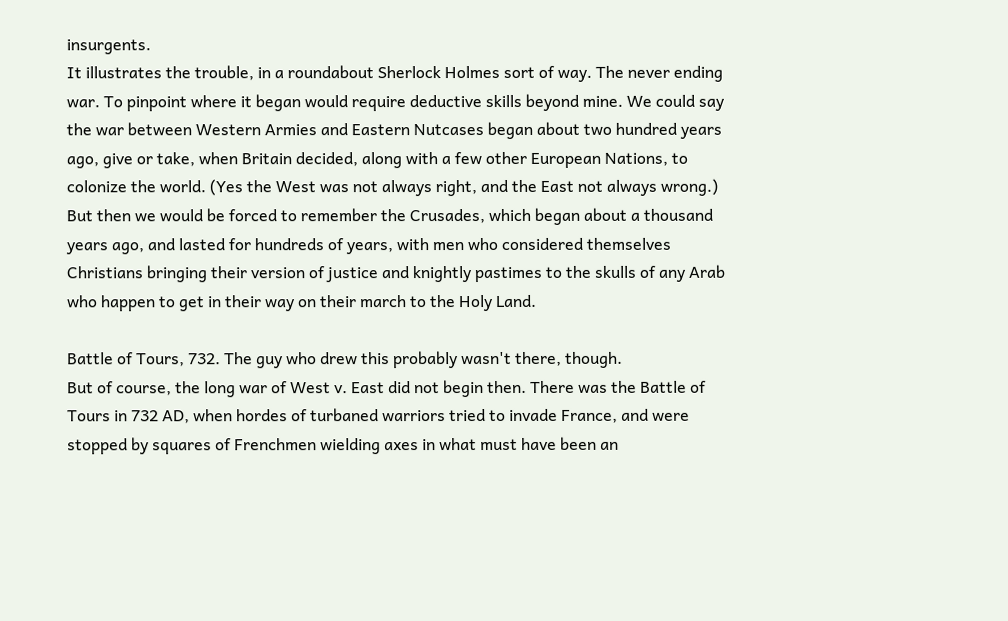insurgents.
It illustrates the trouble, in a roundabout Sherlock Holmes sort of way. The never ending war. To pinpoint where it began would require deductive skills beyond mine. We could say the war between Western Armies and Eastern Nutcases began about two hundred years ago, give or take, when Britain decided, along with a few other European Nations, to colonize the world. (Yes the West was not always right, and the East not always wrong.)
But then we would be forced to remember the Crusades, which began about a thousand years ago, and lasted for hundreds of years, with men who considered themselves Christians bringing their version of justice and knightly pastimes to the skulls of any Arab who happen to get in their way on their march to the Holy Land.

Battle of Tours, 732. The guy who drew this probably wasn't there, though.
But of course, the long war of West v. East did not begin then. There was the Battle of Tours in 732 AD, when hordes of turbaned warriors tried to invade France, and were stopped by squares of Frenchmen wielding axes in what must have been an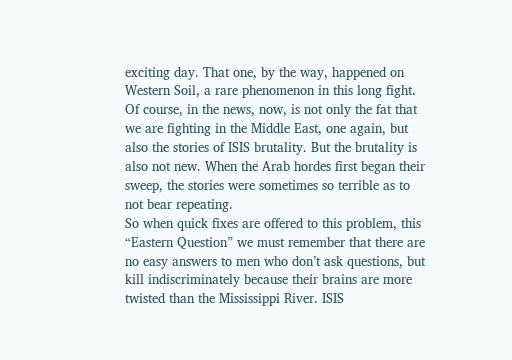exciting day. That one, by the way, happened on Western Soil, a rare phenomenon in this long fight.
Of course, in the news, now, is not only the fat that we are fighting in the Middle East, one again, but also the stories of ISIS brutality. But the brutality is also not new. When the Arab hordes first began their sweep, the stories were sometimes so terrible as to not bear repeating.
So when quick fixes are offered to this problem, this “Eastern Question” we must remember that there are no easy answers to men who don’t ask questions, but kill indiscriminately because their brains are more twisted than the Mississippi River. ISIS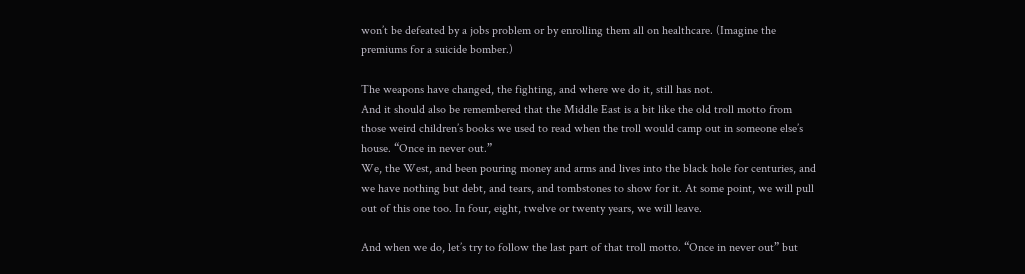won’t be defeated by a jobs problem or by enrolling them all on healthcare. (Imagine the premiums for a suicide bomber.)

The weapons have changed, the fighting, and where we do it, still has not.
And it should also be remembered that the Middle East is a bit like the old troll motto from those weird children’s books we used to read when the troll would camp out in someone else’s house. “Once in never out.”
We, the West, and been pouring money and arms and lives into the black hole for centuries, and we have nothing but debt, and tears, and tombstones to show for it. At some point, we will pull out of this one too. In four, eight, twelve or twenty years, we will leave.

And when we do, let’s try to follow the last part of that troll motto. “Once in never out” but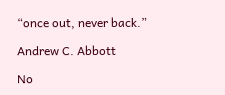“once out, never back.”

Andrew C. Abbott

No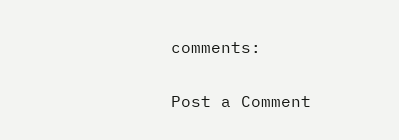comments:

Post a Comment